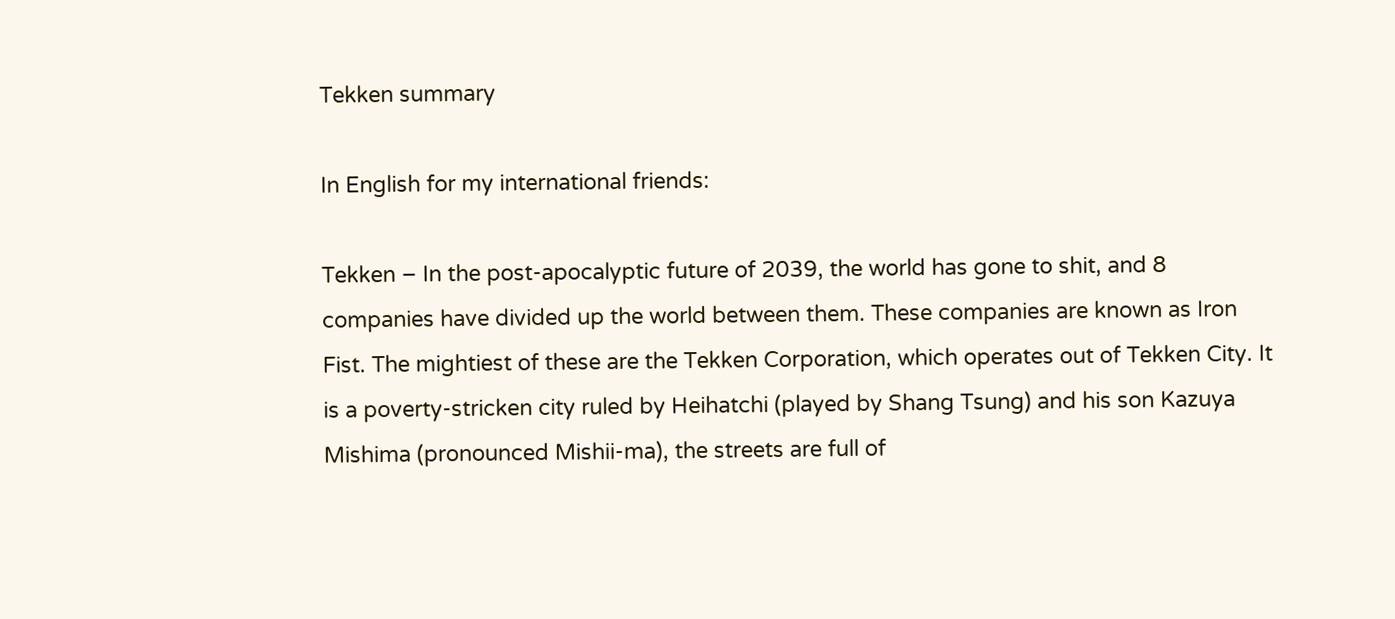Tekken summary

In English for my international friends:

Tekken – In the post-apocalyptic future of 2039, the world has gone to shit, and 8 companies have divided up the world between them. These companies are known as Iron Fist. The mightiest of these are the Tekken Corporation, which operates out of Tekken City. It is a poverty-stricken city ruled by Heihatchi (played by Shang Tsung) and his son Kazuya Mishima (pronounced Mishii-ma), the streets are full of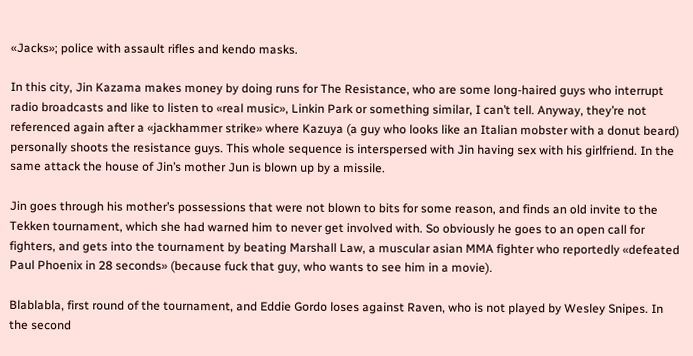«Jacks»; police with assault rifles and kendo masks.

In this city, Jin Kazama makes money by doing runs for The Resistance, who are some long-haired guys who interrupt radio broadcasts and like to listen to «real music», Linkin Park or something similar, I can’t tell. Anyway, they’re not referenced again after a «jackhammer strike» where Kazuya (a guy who looks like an Italian mobster with a donut beard) personally shoots the resistance guys. This whole sequence is interspersed with Jin having sex with his girlfriend. In the same attack the house of Jin’s mother Jun is blown up by a missile.

Jin goes through his mother’s possessions that were not blown to bits for some reason, and finds an old invite to the Tekken tournament, which she had warned him to never get involved with. So obviously he goes to an open call for fighters, and gets into the tournament by beating Marshall Law, a muscular asian MMA fighter who reportedly «defeated Paul Phoenix in 28 seconds» (because fuck that guy, who wants to see him in a movie).

Blablabla, first round of the tournament, and Eddie Gordo loses against Raven, who is not played by Wesley Snipes. In the second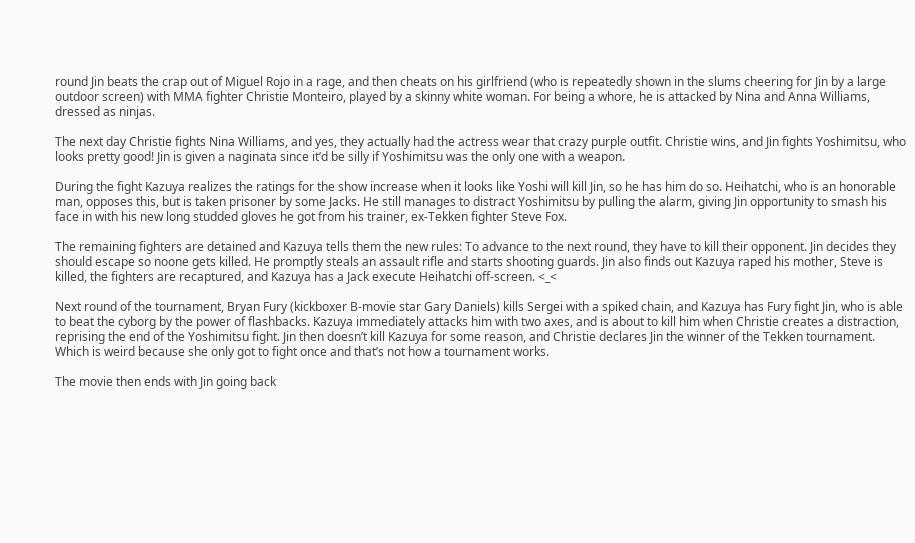round Jin beats the crap out of Miguel Rojo in a rage, and then cheats on his girlfriend (who is repeatedly shown in the slums cheering for Jin by a large outdoor screen) with MMA fighter Christie Monteiro, played by a skinny white woman. For being a whore, he is attacked by Nina and Anna Williams, dressed as ninjas.

The next day Christie fights Nina Williams, and yes, they actually had the actress wear that crazy purple outfit. Christie wins, and Jin fights Yoshimitsu, who looks pretty good! Jin is given a naginata since it’d be silly if Yoshimitsu was the only one with a weapon.

During the fight Kazuya realizes the ratings for the show increase when it looks like Yoshi will kill Jin, so he has him do so. Heihatchi, who is an honorable man, opposes this, but is taken prisoner by some Jacks. He still manages to distract Yoshimitsu by pulling the alarm, giving Jin opportunity to smash his face in with his new long studded gloves he got from his trainer, ex-Tekken fighter Steve Fox.

The remaining fighters are detained and Kazuya tells them the new rules: To advance to the next round, they have to kill their opponent. Jin decides they should escape so noone gets killed. He promptly steals an assault rifle and starts shooting guards. Jin also finds out Kazuya raped his mother, Steve is killed, the fighters are recaptured, and Kazuya has a Jack execute Heihatchi off-screen. <_<

Next round of the tournament, Bryan Fury (kickboxer B-movie star Gary Daniels) kills Sergei with a spiked chain, and Kazuya has Fury fight Jin, who is able to beat the cyborg by the power of flashbacks. Kazuya immediately attacks him with two axes, and is about to kill him when Christie creates a distraction, reprising the end of the Yoshimitsu fight. Jin then doesn’t kill Kazuya for some reason, and Christie declares Jin the winner of the Tekken tournament. Which is weird because she only got to fight once and that’s not how a tournament works.

The movie then ends with Jin going back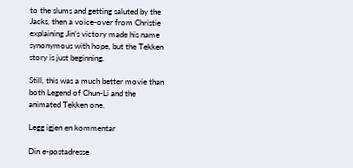to the slums and getting saluted by the Jacks, then a voice-over from Christie explaining Jin’s victory made his name synonymous with hope, but the Tekken story is just beginning.

Still, this was a much better movie than both Legend of Chun-Li and the animated Tekken one.

Legg igjen en kommentar

Din e-postadresse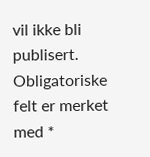vil ikke bli publisert. Obligatoriske felt er merket med *